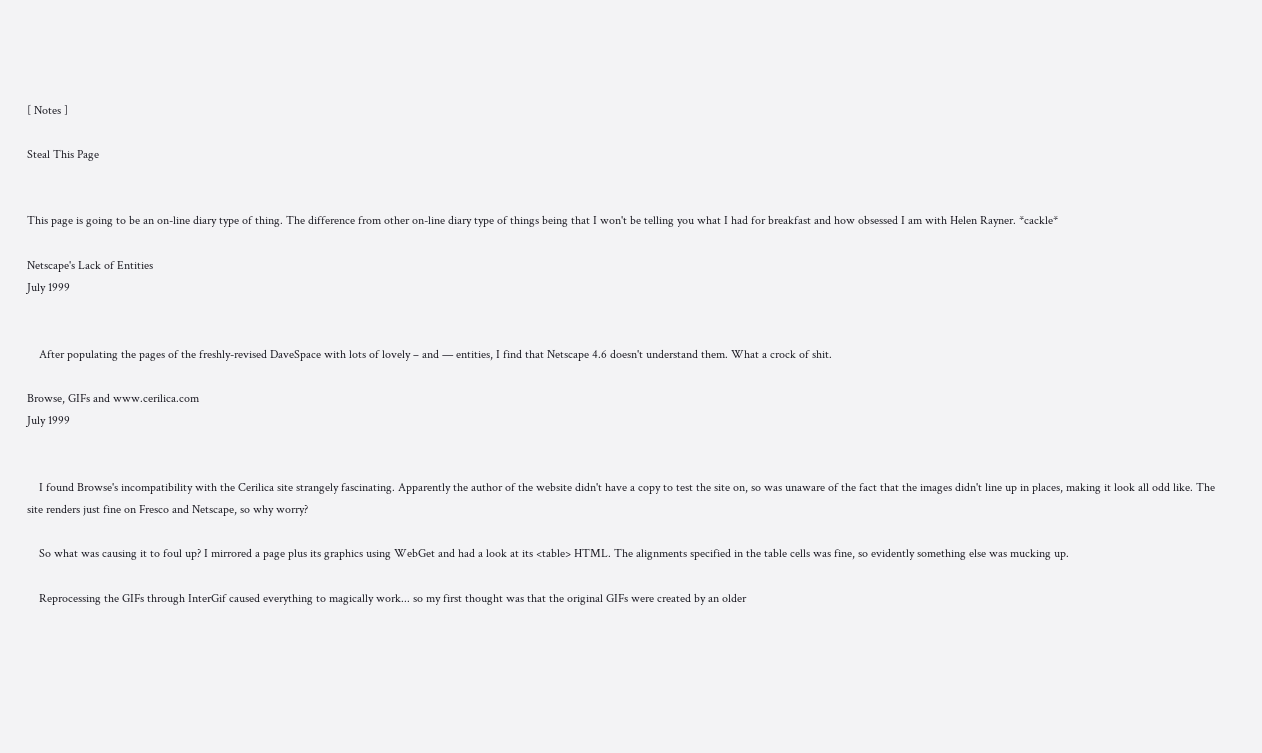[ Notes ]

Steal This Page


This page is going to be an on-line diary type of thing. The difference from other on-line diary type of things being that I won't be telling you what I had for breakfast and how obsessed I am with Helen Rayner. *cackle*

Netscape's Lack of Entities
July 1999


    After populating the pages of the freshly-revised DaveSpace with lots of lovely – and — entities, I find that Netscape 4.6 doesn't understand them. What a crock of shit.

Browse, GIFs and www.cerilica.com
July 1999


    I found Browse's incompatibility with the Cerilica site strangely fascinating. Apparently the author of the website didn't have a copy to test the site on, so was unaware of the fact that the images didn't line up in places, making it look all odd like. The site renders just fine on Fresco and Netscape, so why worry?

    So what was causing it to foul up? I mirrored a page plus its graphics using WebGet and had a look at its <table> HTML. The alignments specified in the table cells was fine, so evidently something else was mucking up.

    Reprocessing the GIFs through InterGif caused everything to magically work... so my first thought was that the original GIFs were created by an older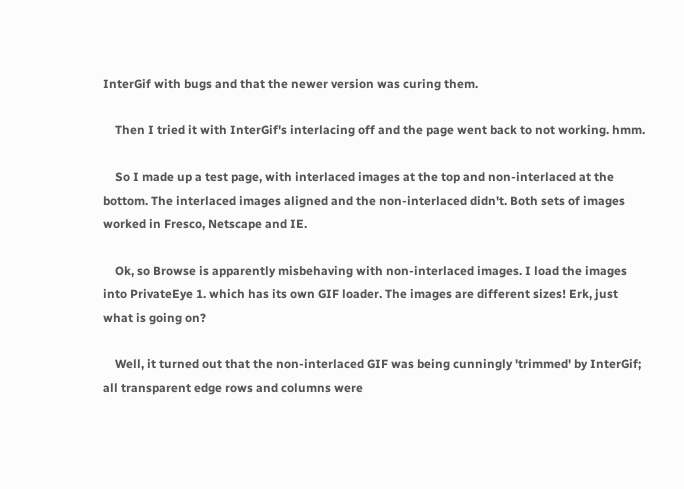InterGif with bugs and that the newer version was curing them.

    Then I tried it with InterGif's interlacing off and the page went back to not working. hmm.

    So I made up a test page, with interlaced images at the top and non-interlaced at the bottom. The interlaced images aligned and the non-interlaced didn't. Both sets of images worked in Fresco, Netscape and IE.

    Ok, so Browse is apparently misbehaving with non-interlaced images. I load the images into PrivateEye 1. which has its own GIF loader. The images are different sizes! Erk, just what is going on?

    Well, it turned out that the non-interlaced GIF was being cunningly 'trimmed' by InterGif; all transparent edge rows and columns were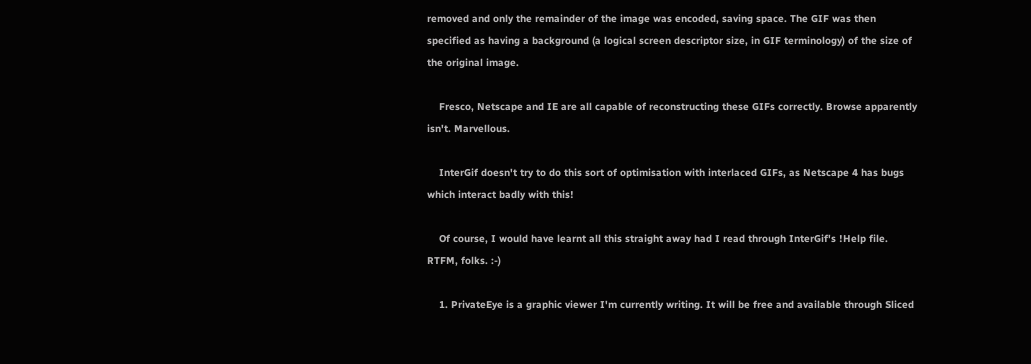removed and only the remainder of the image was encoded, saving space. The GIF was then specified as having a background (a logical screen descriptor size, in GIF terminology) of the size of the original image.

    Fresco, Netscape and IE are all capable of reconstructing these GIFs correctly. Browse apparently isn't. Marvellous.

    InterGif doesn't try to do this sort of optimisation with interlaced GIFs, as Netscape 4 has bugs which interact badly with this!

    Of course, I would have learnt all this straight away had I read through InterGif's !Help file. RTFM, folks. :-)

    1. PrivateEye is a graphic viewer I'm currently writing. It will be free and available through Sliced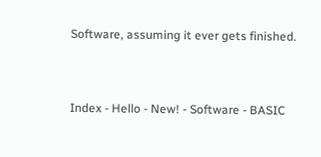Software, assuming it ever gets finished.


Index - Hello - New! - Software - BASIC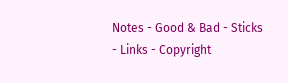Notes - Good & Bad - Sticks - Links - Copyright